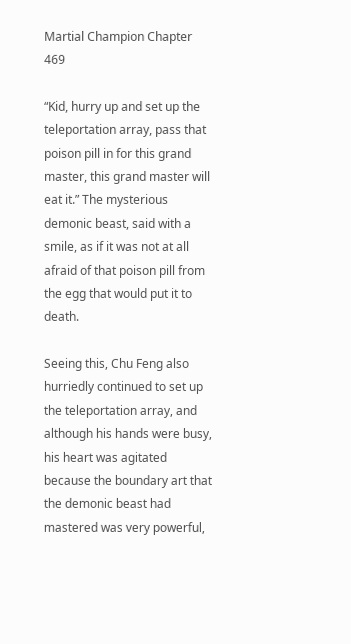Martial Champion Chapter 469

“Kid, hurry up and set up the teleportation array, pass that poison pill in for this grand master, this grand master will eat it.” The mysterious demonic beast, said with a smile, as if it was not at all afraid of that poison pill from the egg that would put it to death.

Seeing this, Chu Feng also hurriedly continued to set up the teleportation array, and although his hands were busy, his heart was agitated because the boundary art that the demonic beast had mastered was very powerful,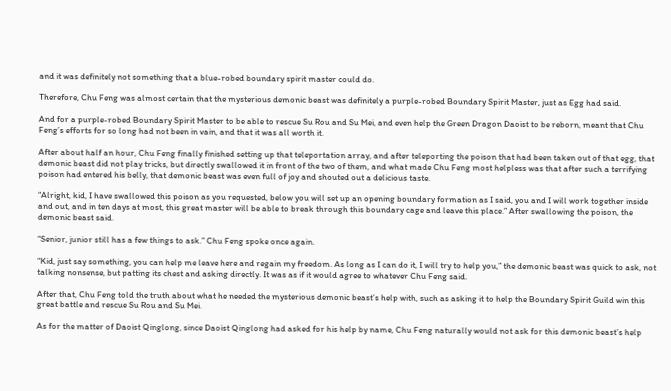and it was definitely not something that a blue-robed boundary spirit master could do.

Therefore, Chu Feng was almost certain that the mysterious demonic beast was definitely a purple-robed Boundary Spirit Master, just as Egg had said.

And for a purple-robed Boundary Spirit Master to be able to rescue Su Rou and Su Mei, and even help the Green Dragon Daoist to be reborn, meant that Chu Feng’s efforts for so long had not been in vain, and that it was all worth it.

After about half an hour, Chu Feng finally finished setting up that teleportation array, and after teleporting the poison that had been taken out of that egg, that demonic beast did not play tricks, but directly swallowed it in front of the two of them, and what made Chu Feng most helpless was that after such a terrifying poison had entered his belly, that demonic beast was even full of joy and shouted out a delicious taste.

“Alright, kid, I have swallowed this poison as you requested, below you will set up an opening boundary formation as I said, you and I will work together inside and out, and in ten days at most, this great master will be able to break through this boundary cage and leave this place.” After swallowing the poison, the demonic beast said.

“Senior, junior still has a few things to ask.” Chu Feng spoke once again.

“Kid, just say something, you can help me leave here and regain my freedom. As long as I can do it, I will try to help you,” the demonic beast was quick to ask, not talking nonsense, but patting its chest and asking directly. It was as if it would agree to whatever Chu Feng said.

After that, Chu Feng told the truth about what he needed the mysterious demonic beast’s help with, such as asking it to help the Boundary Spirit Guild win this great battle and rescue Su Rou and Su Mei.

As for the matter of Daoist Qinglong, since Daoist Qinglong had asked for his help by name, Chu Feng naturally would not ask for this demonic beast’s help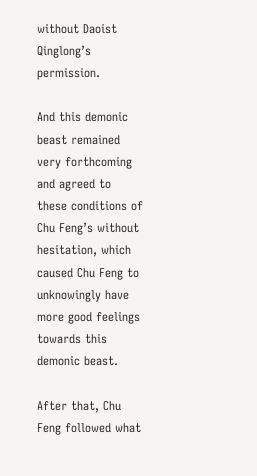without Daoist Qinglong’s permission.

And this demonic beast remained very forthcoming and agreed to these conditions of Chu Feng’s without hesitation, which caused Chu Feng to unknowingly have more good feelings towards this demonic beast.

After that, Chu Feng followed what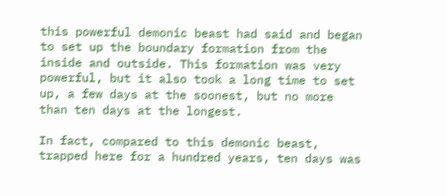this powerful demonic beast had said and began to set up the boundary formation from the inside and outside. This formation was very powerful, but it also took a long time to set up, a few days at the soonest, but no more than ten days at the longest.

In fact, compared to this demonic beast, trapped here for a hundred years, ten days was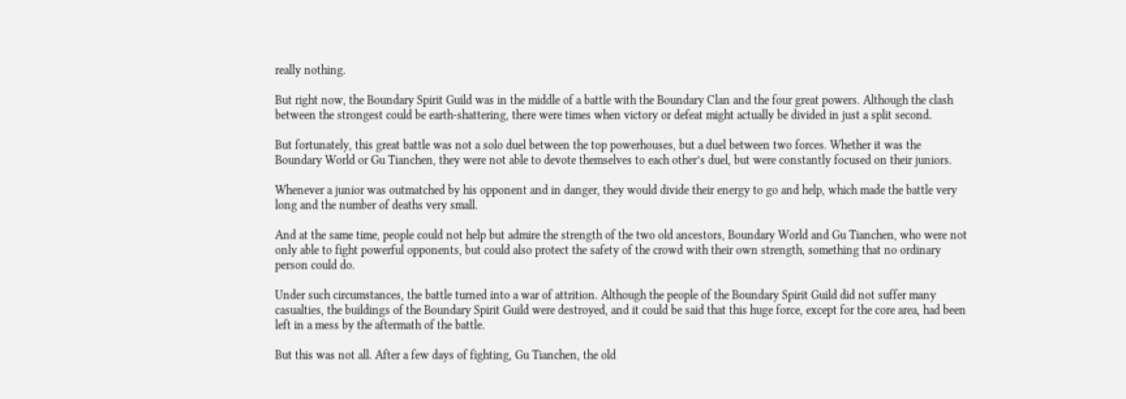really nothing.

But right now, the Boundary Spirit Guild was in the middle of a battle with the Boundary Clan and the four great powers. Although the clash between the strongest could be earth-shattering, there were times when victory or defeat might actually be divided in just a split second.

But fortunately, this great battle was not a solo duel between the top powerhouses, but a duel between two forces. Whether it was the Boundary World or Gu Tianchen, they were not able to devote themselves to each other’s duel, but were constantly focused on their juniors.

Whenever a junior was outmatched by his opponent and in danger, they would divide their energy to go and help, which made the battle very long and the number of deaths very small.

And at the same time, people could not help but admire the strength of the two old ancestors, Boundary World and Gu Tianchen, who were not only able to fight powerful opponents, but could also protect the safety of the crowd with their own strength, something that no ordinary person could do.

Under such circumstances, the battle turned into a war of attrition. Although the people of the Boundary Spirit Guild did not suffer many casualties, the buildings of the Boundary Spirit Guild were destroyed, and it could be said that this huge force, except for the core area, had been left in a mess by the aftermath of the battle.

But this was not all. After a few days of fighting, Gu Tianchen, the old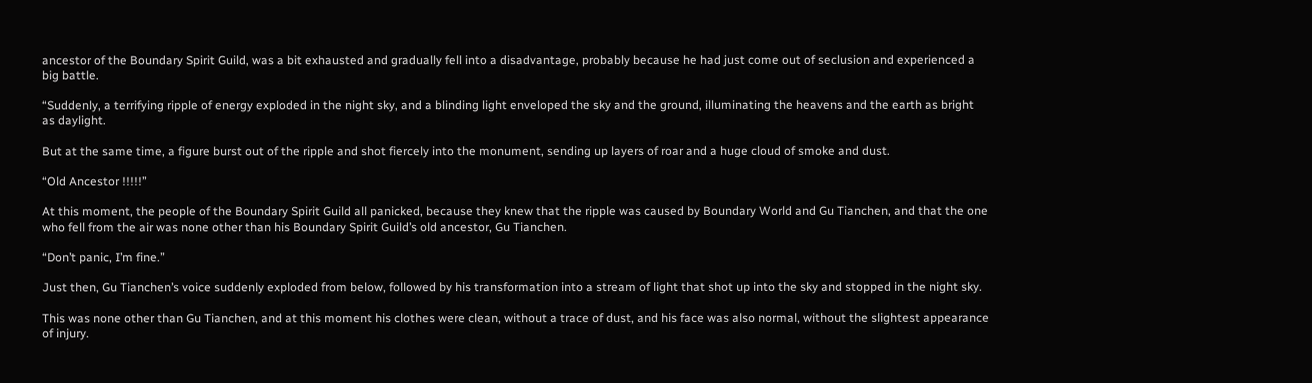ancestor of the Boundary Spirit Guild, was a bit exhausted and gradually fell into a disadvantage, probably because he had just come out of seclusion and experienced a big battle.

“Suddenly, a terrifying ripple of energy exploded in the night sky, and a blinding light enveloped the sky and the ground, illuminating the heavens and the earth as bright as daylight.

But at the same time, a figure burst out of the ripple and shot fiercely into the monument, sending up layers of roar and a huge cloud of smoke and dust.

“Old Ancestor !!!!!”

At this moment, the people of the Boundary Spirit Guild all panicked, because they knew that the ripple was caused by Boundary World and Gu Tianchen, and that the one who fell from the air was none other than his Boundary Spirit Guild’s old ancestor, Gu Tianchen.

“Don’t panic, I’m fine.”

Just then, Gu Tianchen’s voice suddenly exploded from below, followed by his transformation into a stream of light that shot up into the sky and stopped in the night sky.

This was none other than Gu Tianchen, and at this moment his clothes were clean, without a trace of dust, and his face was also normal, without the slightest appearance of injury.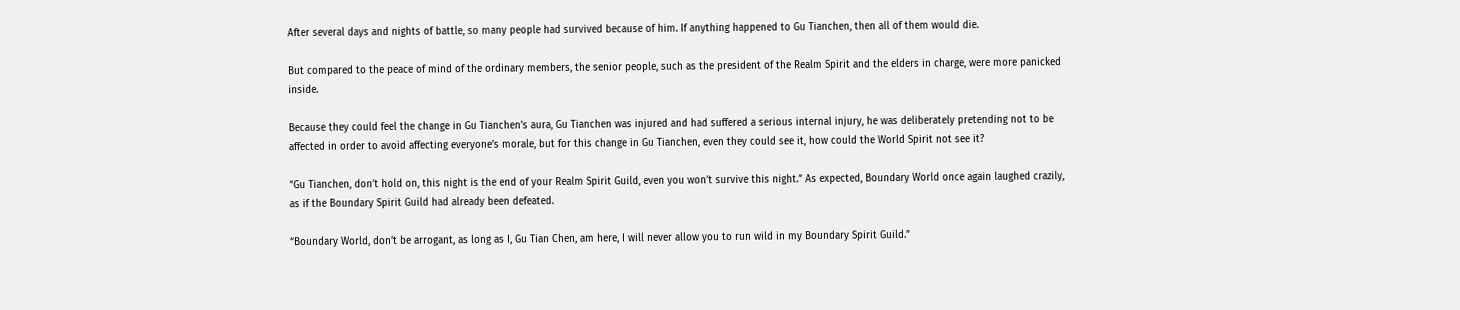After several days and nights of battle, so many people had survived because of him. If anything happened to Gu Tianchen, then all of them would die.

But compared to the peace of mind of the ordinary members, the senior people, such as the president of the Realm Spirit and the elders in charge, were more panicked inside.

Because they could feel the change in Gu Tianchen’s aura, Gu Tianchen was injured and had suffered a serious internal injury, he was deliberately pretending not to be affected in order to avoid affecting everyone’s morale, but for this change in Gu Tianchen, even they could see it, how could the World Spirit not see it?

“Gu Tianchen, don’t hold on, this night is the end of your Realm Spirit Guild, even you won’t survive this night.” As expected, Boundary World once again laughed crazily, as if the Boundary Spirit Guild had already been defeated.

“Boundary World, don’t be arrogant, as long as I, Gu Tian Chen, am here, I will never allow you to run wild in my Boundary Spirit Guild.”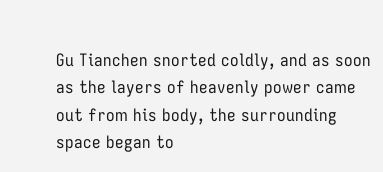Gu Tianchen snorted coldly, and as soon as the layers of heavenly power came out from his body, the surrounding space began to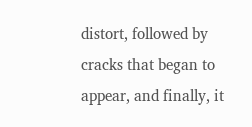distort, followed by cracks that began to appear, and finally, it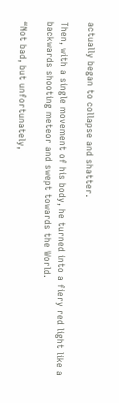actually began to collapse and shatter.

Then, with a single movement of his body, he turned into a fiery red light like a backwards shooting meteor and swept towards the World.

“Not bad, but unfortunately,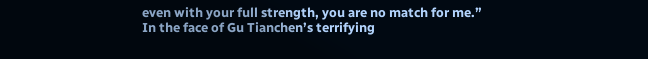even with your full strength, you are no match for me.” In the face of Gu Tianchen’s terrifying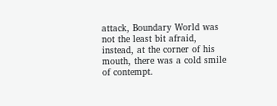attack, Boundary World was not the least bit afraid, instead, at the corner of his mouth, there was a cold smile of contempt.